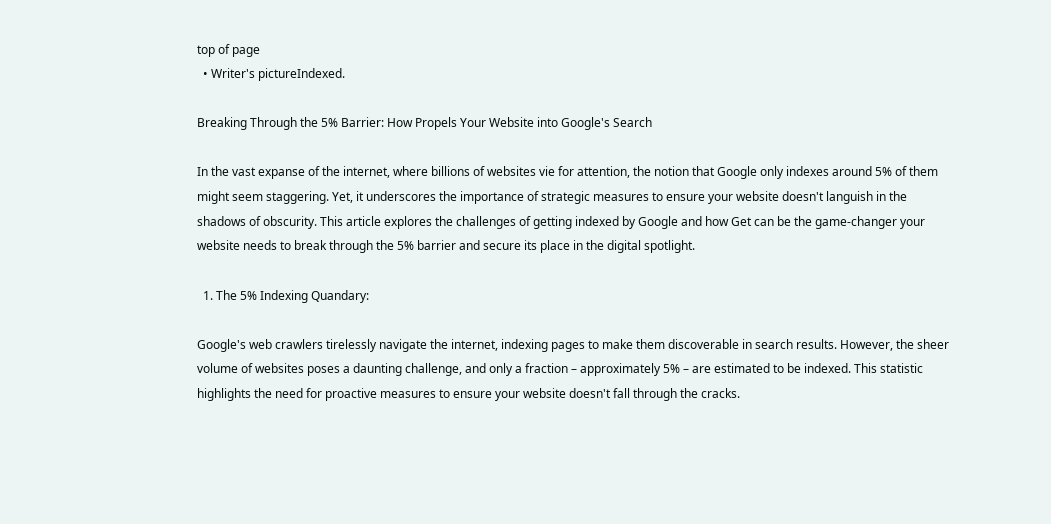top of page
  • Writer's pictureIndexed.

Breaking Through the 5% Barrier: How Propels Your Website into Google's Search

In the vast expanse of the internet, where billions of websites vie for attention, the notion that Google only indexes around 5% of them might seem staggering. Yet, it underscores the importance of strategic measures to ensure your website doesn't languish in the shadows of obscurity. This article explores the challenges of getting indexed by Google and how Get can be the game-changer your website needs to break through the 5% barrier and secure its place in the digital spotlight.

  1. The 5% Indexing Quandary:

Google's web crawlers tirelessly navigate the internet, indexing pages to make them discoverable in search results. However, the sheer volume of websites poses a daunting challenge, and only a fraction – approximately 5% – are estimated to be indexed. This statistic highlights the need for proactive measures to ensure your website doesn't fall through the cracks.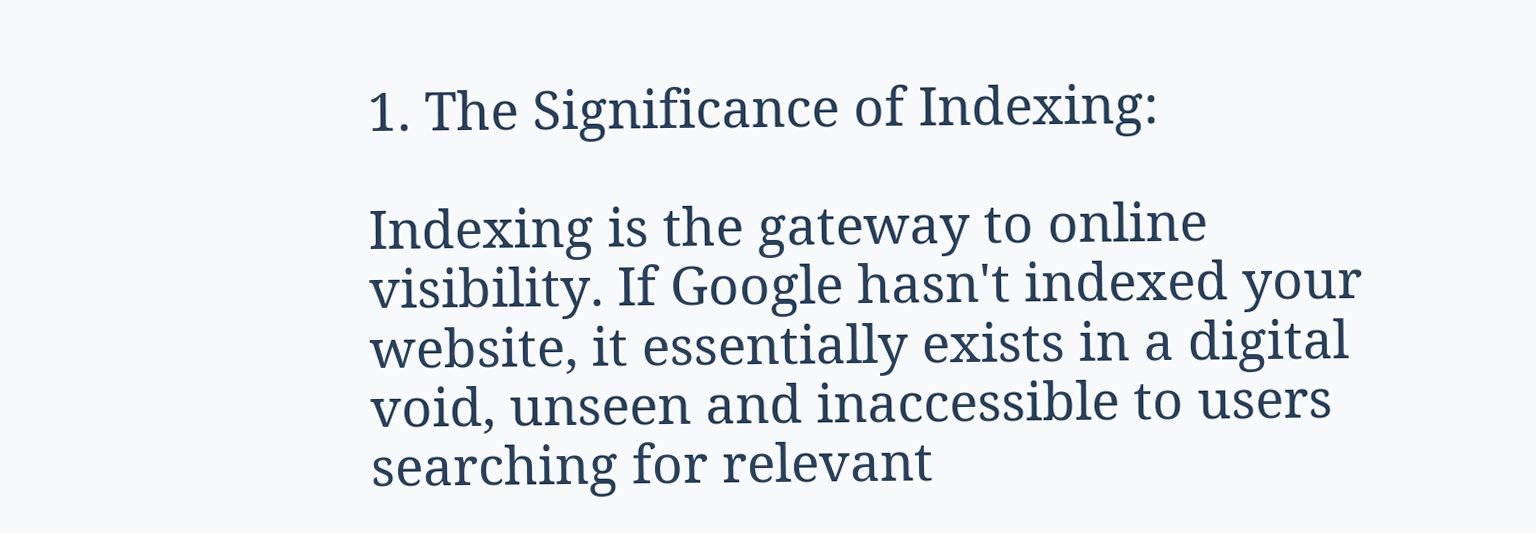1. The Significance of Indexing:

Indexing is the gateway to online visibility. If Google hasn't indexed your website, it essentially exists in a digital void, unseen and inaccessible to users searching for relevant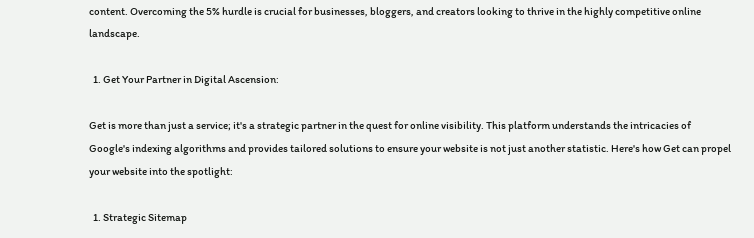content. Overcoming the 5% hurdle is crucial for businesses, bloggers, and creators looking to thrive in the highly competitive online landscape.

  1. Get Your Partner in Digital Ascension:

Get is more than just a service; it's a strategic partner in the quest for online visibility. This platform understands the intricacies of Google's indexing algorithms and provides tailored solutions to ensure your website is not just another statistic. Here's how Get can propel your website into the spotlight:

  1. Strategic Sitemap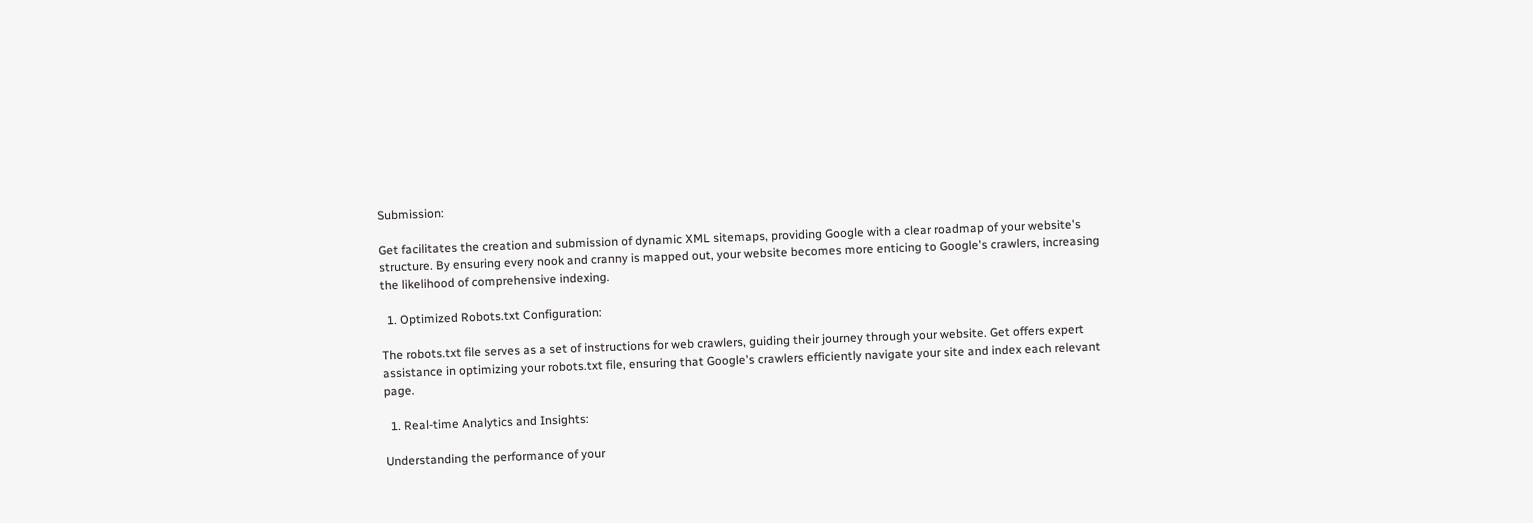Submission:

Get facilitates the creation and submission of dynamic XML sitemaps, providing Google with a clear roadmap of your website's structure. By ensuring every nook and cranny is mapped out, your website becomes more enticing to Google's crawlers, increasing the likelihood of comprehensive indexing.

  1. Optimized Robots.txt Configuration:

The robots.txt file serves as a set of instructions for web crawlers, guiding their journey through your website. Get offers expert assistance in optimizing your robots.txt file, ensuring that Google's crawlers efficiently navigate your site and index each relevant page.

  1. Real-time Analytics and Insights:

Understanding the performance of your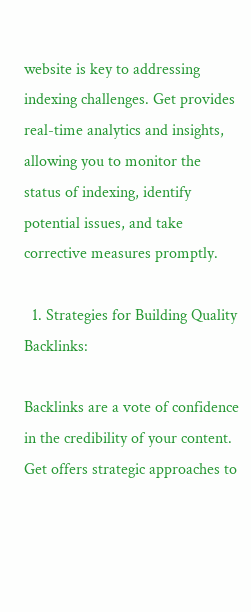website is key to addressing indexing challenges. Get provides real-time analytics and insights, allowing you to monitor the status of indexing, identify potential issues, and take corrective measures promptly.

  1. Strategies for Building Quality Backlinks:

Backlinks are a vote of confidence in the credibility of your content. Get offers strategic approaches to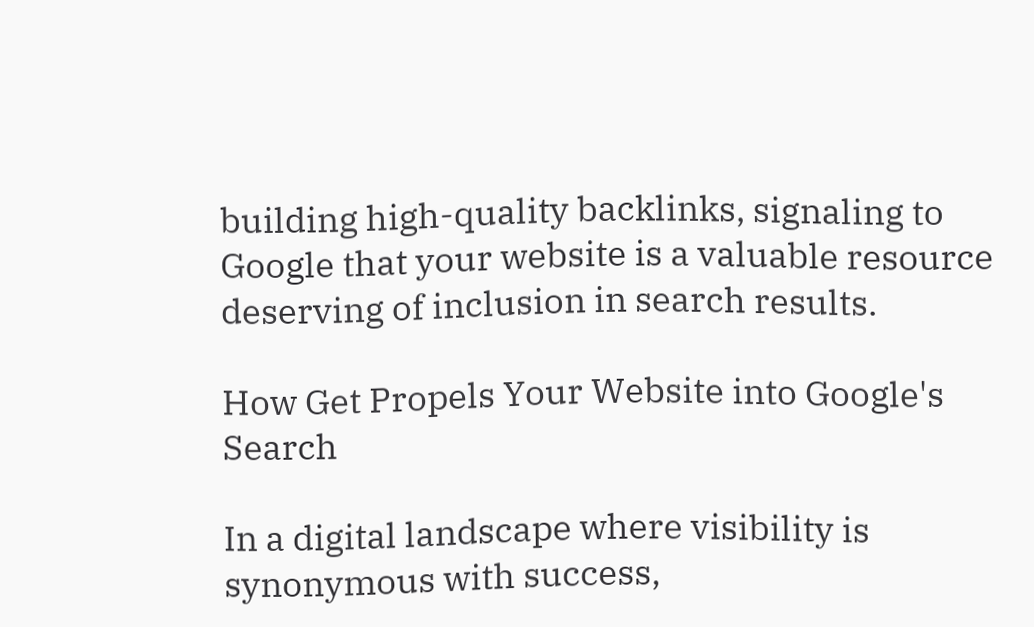building high-quality backlinks, signaling to Google that your website is a valuable resource deserving of inclusion in search results.

How Get Propels Your Website into Google's Search

In a digital landscape where visibility is synonymous with success,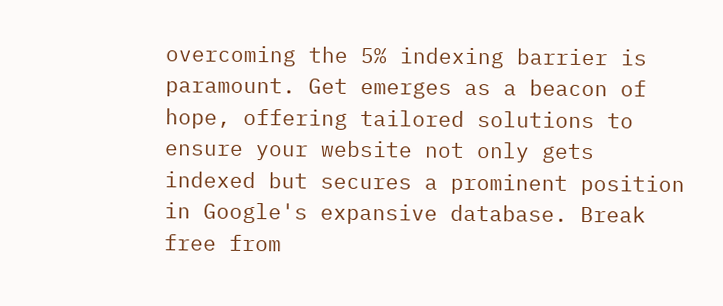overcoming the 5% indexing barrier is paramount. Get emerges as a beacon of hope, offering tailored solutions to ensure your website not only gets indexed but secures a prominent position in Google's expansive database. Break free from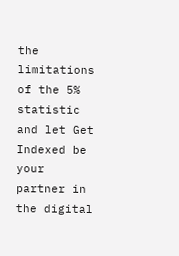the limitations of the 5% statistic and let Get Indexed be your partner in the digital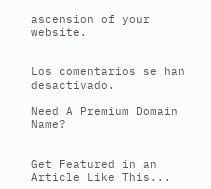ascension of your website.


Los comentarios se han desactivado.

Need A Premium Domain Name?


Get Featured in an Article Like This...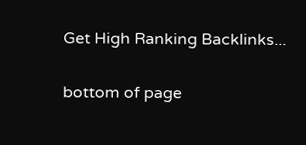Get High Ranking Backlinks...

bottom of page